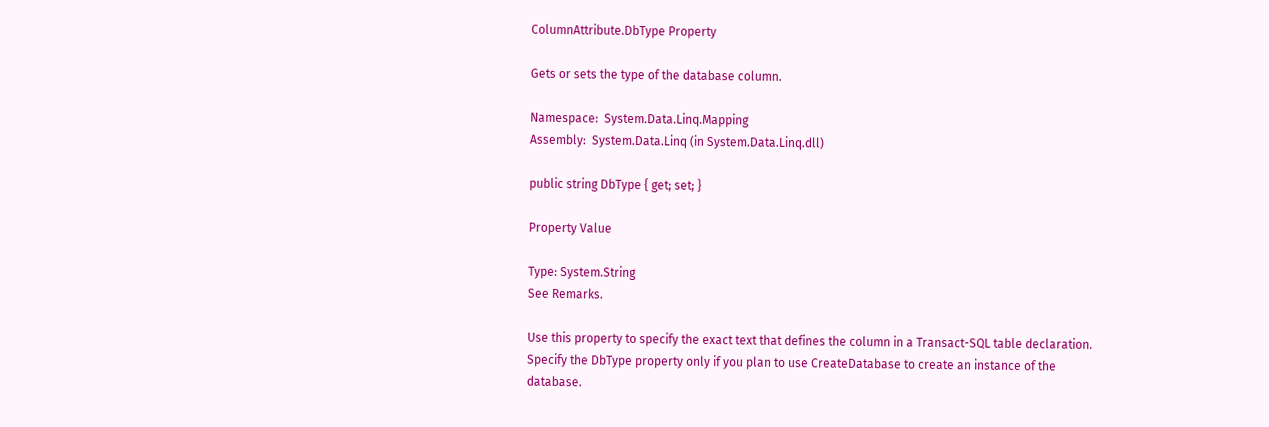ColumnAttribute.DbType Property

Gets or sets the type of the database column.

Namespace:  System.Data.Linq.Mapping
Assembly:  System.Data.Linq (in System.Data.Linq.dll)

public string DbType { get; set; }

Property Value

Type: System.String
See Remarks.

Use this property to specify the exact text that defines the column in a Transact-SQL table declaration. Specify the DbType property only if you plan to use CreateDatabase to create an instance of the database.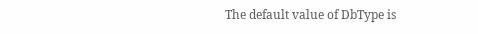The default value of DbType is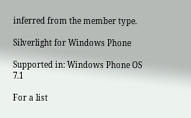inferred from the member type.

Silverlight for Windows Phone

Supported in: Windows Phone OS 7.1

For a list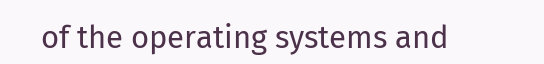of the operating systems and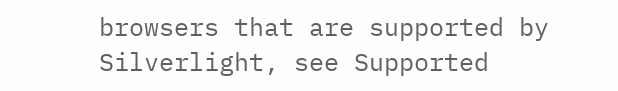browsers that are supported by Silverlight, see Supported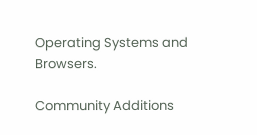Operating Systems and Browsers.

Community Additions